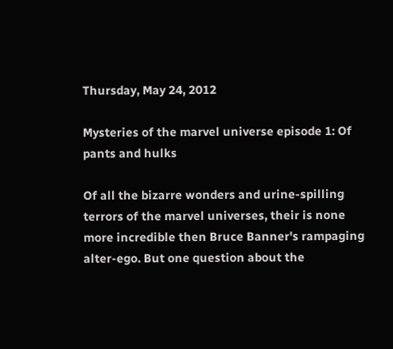Thursday, May 24, 2012

Mysteries of the marvel universe episode 1: Of pants and hulks

Of all the bizarre wonders and urine-spilling terrors of the marvel universes, their is none more incredible then Bruce Banner's rampaging alter-ego. But one question about the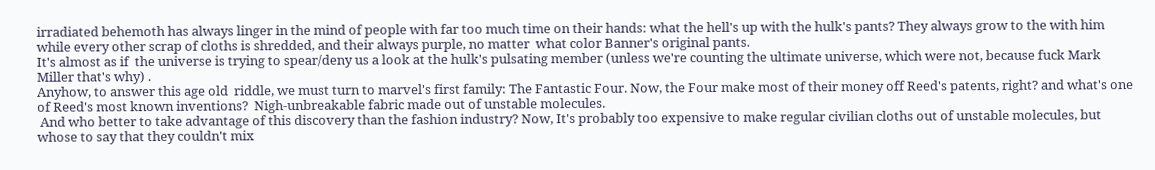irradiated behemoth has always linger in the mind of people with far too much time on their hands: what the hell's up with the hulk's pants? They always grow to the with him while every other scrap of cloths is shredded, and their always purple, no matter  what color Banner's original pants.
It's almost as if  the universe is trying to spear/deny us a look at the hulk's pulsating member (unless we're counting the ultimate universe, which were not, because fuck Mark Miller that's why) .
Anyhow, to answer this age old  riddle, we must turn to marvel's first family: The Fantastic Four. Now, the Four make most of their money off Reed's patents, right? and what's one of Reed's most known inventions?  Nigh-unbreakable fabric made out of unstable molecules.
 And who better to take advantage of this discovery than the fashion industry? Now, It's probably too expensive to make regular civilian cloths out of unstable molecules, but whose to say that they couldn't mix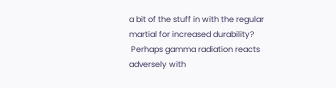a bit of the stuff in with the regular martial for increased durability?
 Perhaps gamma radiation reacts adversely with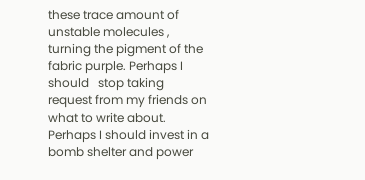these trace amount of unstable molecules , turning the pigment of the fabric purple. Perhaps I should   stop taking request from my friends on what to write about. Perhaps I should invest in a bomb shelter and power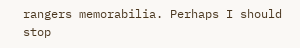rangers memorabilia. Perhaps I should  stop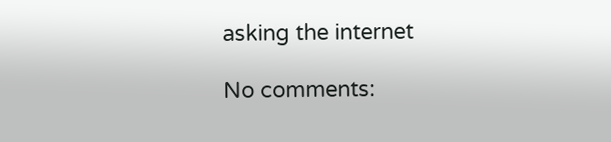asking the internet

No comments: